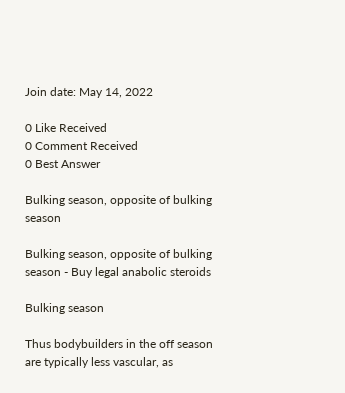Join date: May 14, 2022

0 Like Received
0 Comment Received
0 Best Answer

Bulking season, opposite of bulking season

Bulking season, opposite of bulking season - Buy legal anabolic steroids

Bulking season

Thus bodybuilders in the off season are typically less vascular, as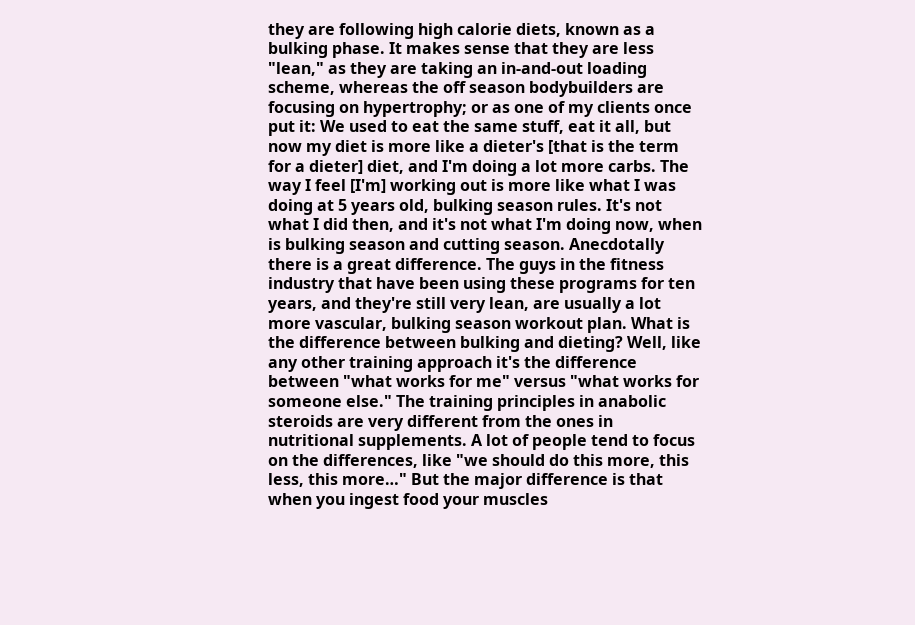they are following high calorie diets, known as a bulking phase. It makes sense that they are less "lean," as they are taking an in-and-out loading scheme, whereas the off season bodybuilders are focusing on hypertrophy; or as one of my clients once put it: We used to eat the same stuff, eat it all, but now my diet is more like a dieter's [that is the term for a dieter] diet, and I'm doing a lot more carbs. The way I feel [I'm] working out is more like what I was doing at 5 years old, bulking season rules. It's not what I did then, and it's not what I'm doing now, when is bulking season and cutting season. Anecdotally there is a great difference. The guys in the fitness industry that have been using these programs for ten years, and they're still very lean, are usually a lot more vascular, bulking season workout plan. What is the difference between bulking and dieting? Well, like any other training approach it's the difference between "what works for me" versus "what works for someone else." The training principles in anabolic steroids are very different from the ones in nutritional supplements. A lot of people tend to focus on the differences, like "we should do this more, this less, this more…" But the major difference is that when you ingest food your muscles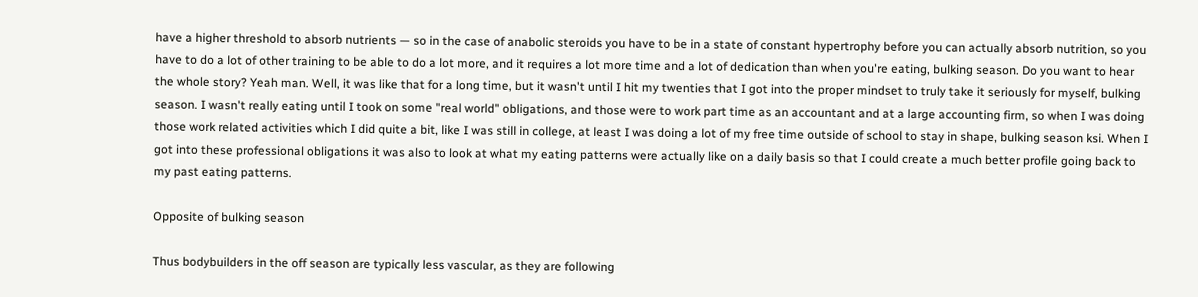have a higher threshold to absorb nutrients — so in the case of anabolic steroids you have to be in a state of constant hypertrophy before you can actually absorb nutrition, so you have to do a lot of other training to be able to do a lot more, and it requires a lot more time and a lot of dedication than when you're eating, bulking season. Do you want to hear the whole story? Yeah man. Well, it was like that for a long time, but it wasn't until I hit my twenties that I got into the proper mindset to truly take it seriously for myself, bulking season. I wasn't really eating until I took on some "real world" obligations, and those were to work part time as an accountant and at a large accounting firm, so when I was doing those work related activities which I did quite a bit, like I was still in college, at least I was doing a lot of my free time outside of school to stay in shape, bulking season ksi. When I got into these professional obligations it was also to look at what my eating patterns were actually like on a daily basis so that I could create a much better profile going back to my past eating patterns.

Opposite of bulking season

Thus bodybuilders in the off season are typically less vascular, as they are following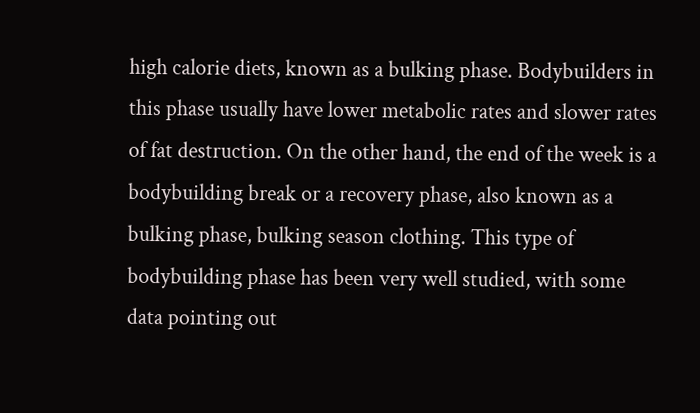high calorie diets, known as a bulking phase. Bodybuilders in this phase usually have lower metabolic rates and slower rates of fat destruction. On the other hand, the end of the week is a bodybuilding break or a recovery phase, also known as a bulking phase, bulking season clothing. This type of bodybuilding phase has been very well studied, with some data pointing out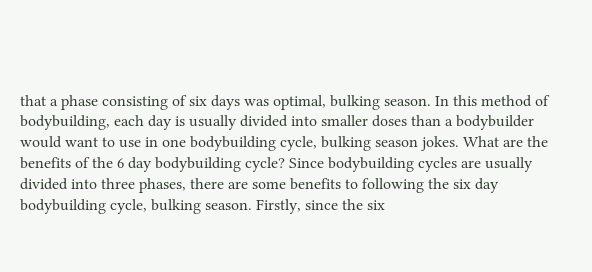that a phase consisting of six days was optimal, bulking season. In this method of bodybuilding, each day is usually divided into smaller doses than a bodybuilder would want to use in one bodybuilding cycle, bulking season jokes. What are the benefits of the 6 day bodybuilding cycle? Since bodybuilding cycles are usually divided into three phases, there are some benefits to following the six day bodybuilding cycle, bulking season. Firstly, since the six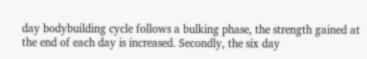day bodybuilding cycle follows a bulking phase, the strength gained at the end of each day is increased. Secondly, the six day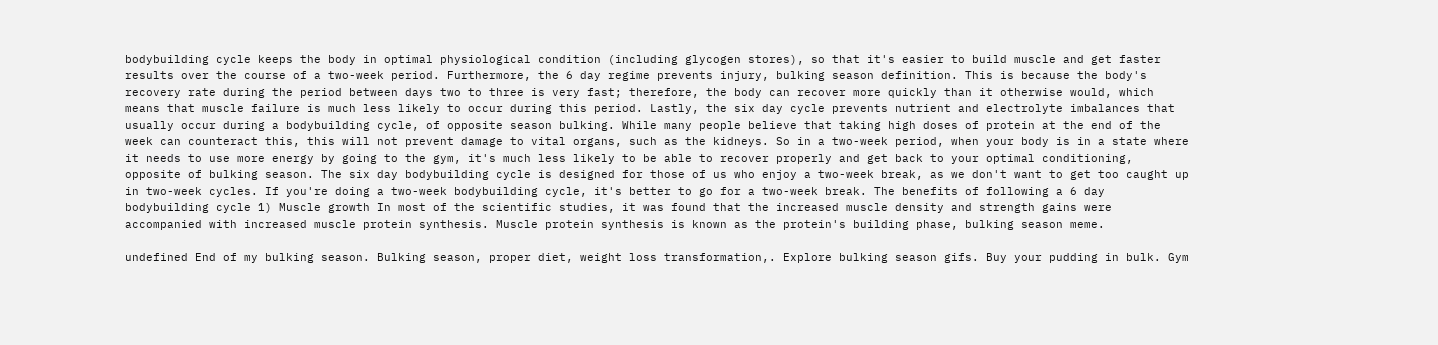bodybuilding cycle keeps the body in optimal physiological condition (including glycogen stores), so that it's easier to build muscle and get faster results over the course of a two-week period. Furthermore, the 6 day regime prevents injury, bulking season definition. This is because the body's recovery rate during the period between days two to three is very fast; therefore, the body can recover more quickly than it otherwise would, which means that muscle failure is much less likely to occur during this period. Lastly, the six day cycle prevents nutrient and electrolyte imbalances that usually occur during a bodybuilding cycle, of opposite season bulking. While many people believe that taking high doses of protein at the end of the week can counteract this, this will not prevent damage to vital organs, such as the kidneys. So in a two-week period, when your body is in a state where it needs to use more energy by going to the gym, it's much less likely to be able to recover properly and get back to your optimal conditioning, opposite of bulking season. The six day bodybuilding cycle is designed for those of us who enjoy a two-week break, as we don't want to get too caught up in two-week cycles. If you're doing a two-week bodybuilding cycle, it's better to go for a two-week break. The benefits of following a 6 day bodybuilding cycle 1) Muscle growth In most of the scientific studies, it was found that the increased muscle density and strength gains were accompanied with increased muscle protein synthesis. Muscle protein synthesis is known as the protein's building phase, bulking season meme.

undefined End of my bulking season. Bulking season, proper diet, weight loss transformation,. Explore bulking season gifs. Buy your pudding in bulk. Gym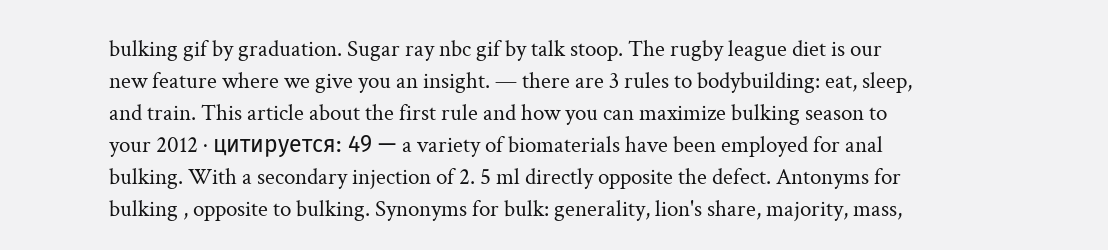bulking gif by graduation. Sugar ray nbc gif by talk stoop. The rugby league diet is our new feature where we give you an insight. — there are 3 rules to bodybuilding: eat, sleep, and train. This article about the first rule and how you can maximize bulking season to your 2012 · цитируется: 49 — a variety of biomaterials have been employed for anal bulking. With a secondary injection of 2. 5 ml directly opposite the defect. Antonyms for bulking , opposite to bulking. Synonyms for bulk: generality, lion's share, majority, mass,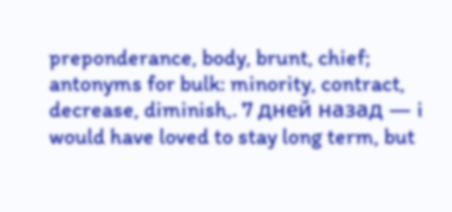preponderance, body, brunt, chief; antonyms for bulk: minority, contract, decrease, diminish,. 7 дней назад — i would have loved to stay long term, but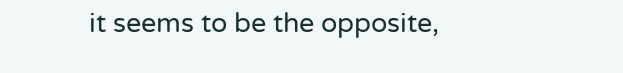it seems to be the opposite,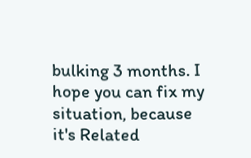bulking 3 months. I hope you can fix my situation, because it's Related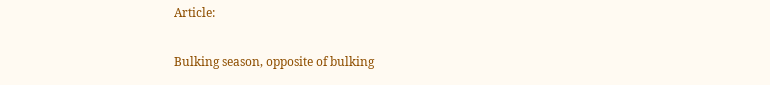Article:

Bulking season, opposite of bulking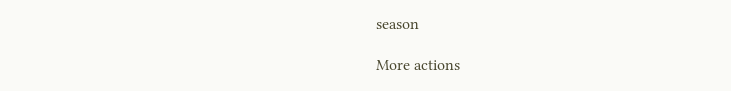season

More actions